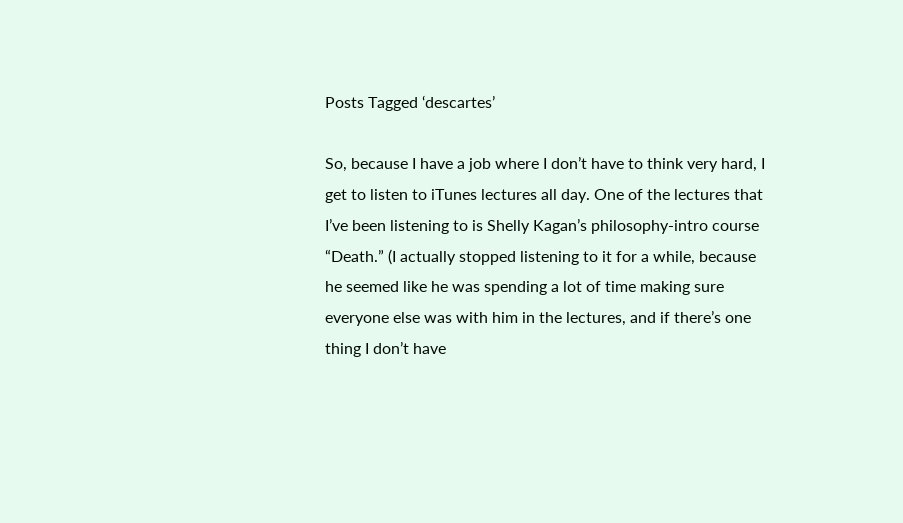Posts Tagged ‘descartes’

So, because I have a job where I don’t have to think very hard, I get to listen to iTunes lectures all day. One of the lectures that I’ve been listening to is Shelly Kagan’s philosophy-intro course “Death.” (I actually stopped listening to it for a while, because he seemed like he was spending a lot of time making sure everyone else was with him in the lectures, and if there’s one thing I don’t have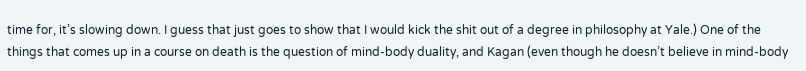time for, it’s slowing down. I guess that just goes to show that I would kick the shit out of a degree in philosophy at Yale.) One of the things that comes up in a course on death is the question of mind-body duality, and Kagan (even though he doesn’t believe in mind-body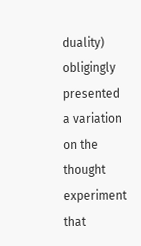duality) obligingly presented a variation on the thought experiment that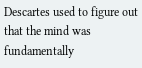Descartes used to figure out that the mind was fundamentally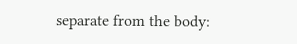separate from the body: